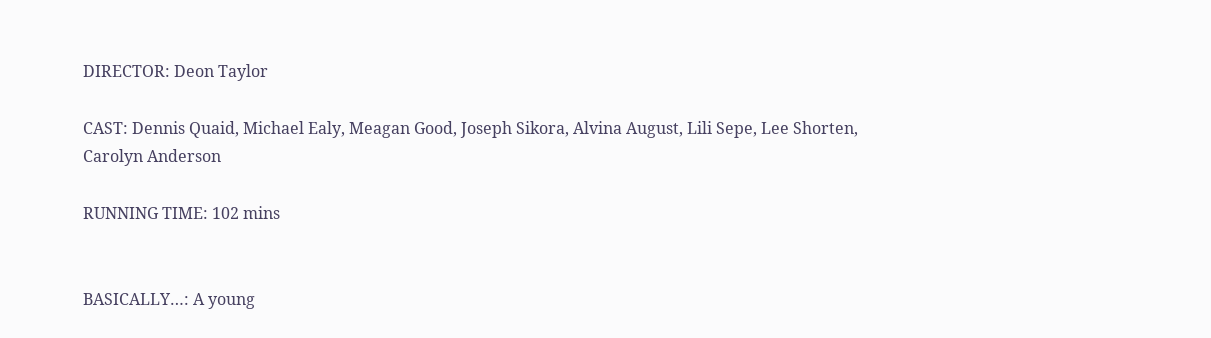DIRECTOR: Deon Taylor

CAST: Dennis Quaid, Michael Ealy, Meagan Good, Joseph Sikora, Alvina August, Lili Sepe, Lee Shorten, Carolyn Anderson

RUNNING TIME: 102 mins


BASICALLY…: A young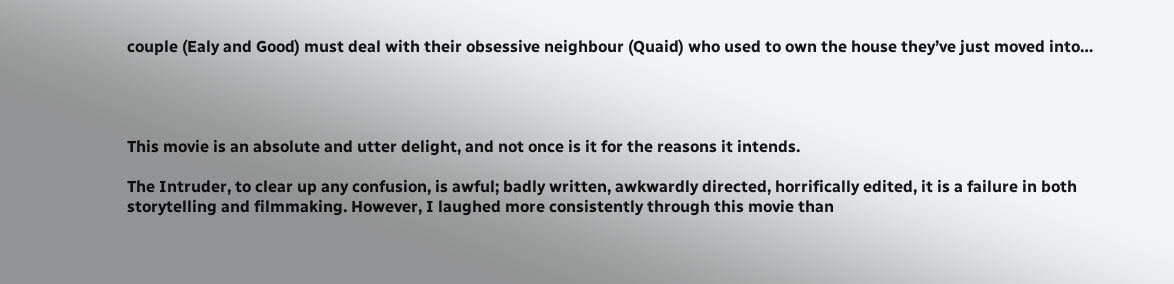couple (Ealy and Good) must deal with their obsessive neighbour (Quaid) who used to own the house they’ve just moved into…




This movie is an absolute and utter delight, and not once is it for the reasons it intends.

The Intruder, to clear up any confusion, is awful; badly written, awkwardly directed, horrifically edited, it is a failure in both storytelling and filmmaking. However, I laughed more consistently through this movie than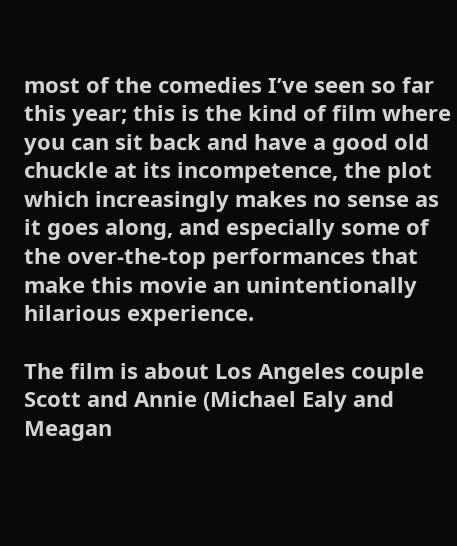most of the comedies I’ve seen so far this year; this is the kind of film where you can sit back and have a good old chuckle at its incompetence, the plot which increasingly makes no sense as it goes along, and especially some of the over-the-top performances that make this movie an unintentionally hilarious experience.

The film is about Los Angeles couple Scott and Annie (Michael Ealy and Meagan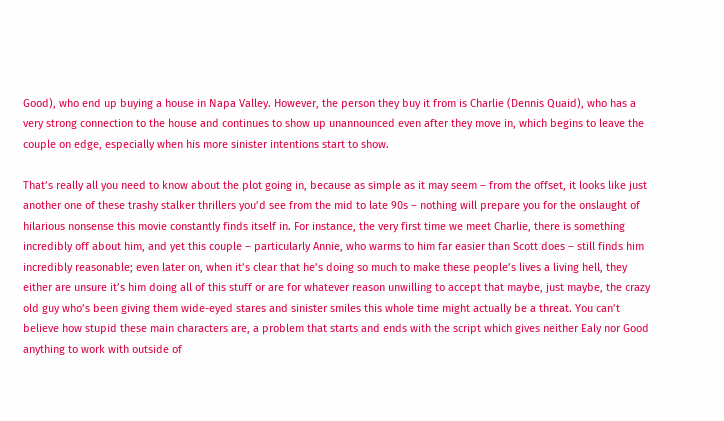Good), who end up buying a house in Napa Valley. However, the person they buy it from is Charlie (Dennis Quaid), who has a very strong connection to the house and continues to show up unannounced even after they move in, which begins to leave the couple on edge, especially when his more sinister intentions start to show.

That’s really all you need to know about the plot going in, because as simple as it may seem – from the offset, it looks like just another one of these trashy stalker thrillers you’d see from the mid to late 90s – nothing will prepare you for the onslaught of hilarious nonsense this movie constantly finds itself in. For instance, the very first time we meet Charlie, there is something incredibly off about him, and yet this couple – particularly Annie, who warms to him far easier than Scott does – still finds him incredibly reasonable; even later on, when it’s clear that he’s doing so much to make these people’s lives a living hell, they either are unsure it’s him doing all of this stuff or are for whatever reason unwilling to accept that maybe, just maybe, the crazy old guy who’s been giving them wide-eyed stares and sinister smiles this whole time might actually be a threat. You can’t believe how stupid these main characters are, a problem that starts and ends with the script which gives neither Ealy nor Good anything to work with outside of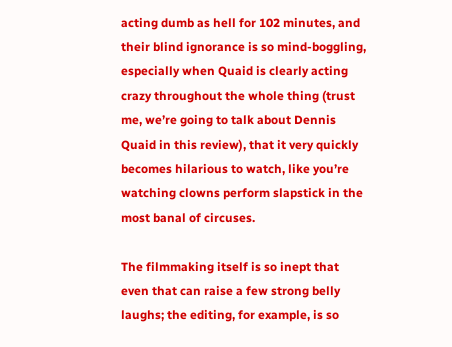acting dumb as hell for 102 minutes, and their blind ignorance is so mind-boggling, especially when Quaid is clearly acting crazy throughout the whole thing (trust me, we’re going to talk about Dennis Quaid in this review), that it very quickly becomes hilarious to watch, like you’re watching clowns perform slapstick in the most banal of circuses.

The filmmaking itself is so inept that even that can raise a few strong belly laughs; the editing, for example, is so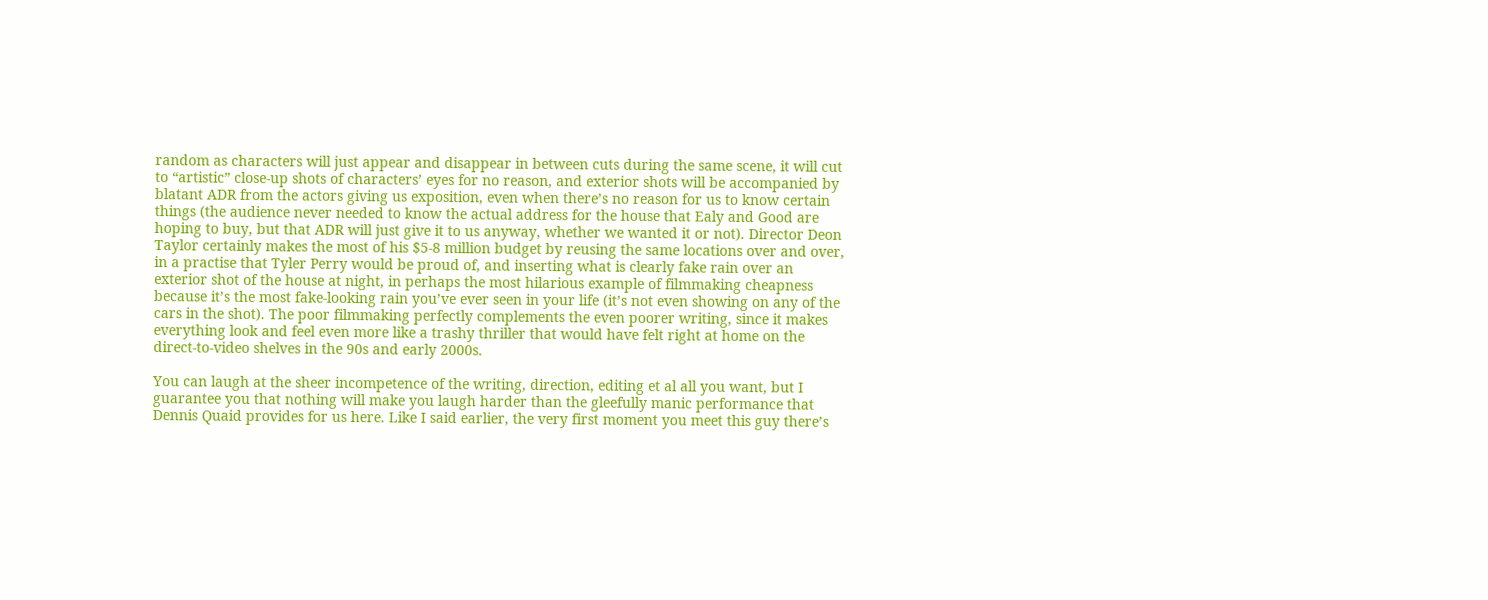random as characters will just appear and disappear in between cuts during the same scene, it will cut to “artistic” close-up shots of characters’ eyes for no reason, and exterior shots will be accompanied by blatant ADR from the actors giving us exposition, even when there’s no reason for us to know certain things (the audience never needed to know the actual address for the house that Ealy and Good are hoping to buy, but that ADR will just give it to us anyway, whether we wanted it or not). Director Deon Taylor certainly makes the most of his $5-8 million budget by reusing the same locations over and over, in a practise that Tyler Perry would be proud of, and inserting what is clearly fake rain over an exterior shot of the house at night, in perhaps the most hilarious example of filmmaking cheapness because it’s the most fake-looking rain you’ve ever seen in your life (it’s not even showing on any of the cars in the shot). The poor filmmaking perfectly complements the even poorer writing, since it makes everything look and feel even more like a trashy thriller that would have felt right at home on the direct-to-video shelves in the 90s and early 2000s.

You can laugh at the sheer incompetence of the writing, direction, editing et al all you want, but I guarantee you that nothing will make you laugh harder than the gleefully manic performance that Dennis Quaid provides for us here. Like I said earlier, the very first moment you meet this guy there’s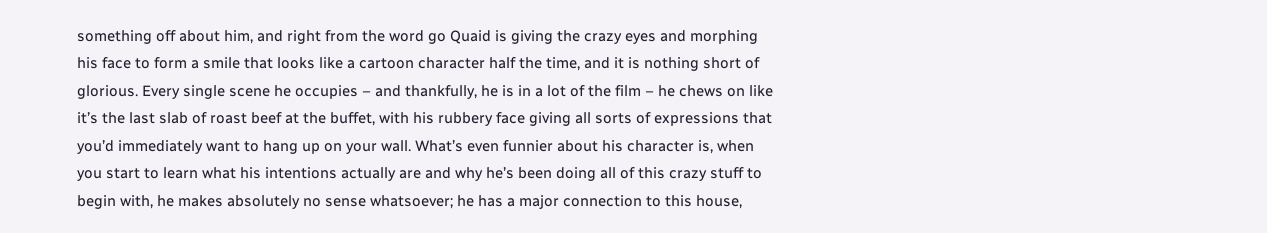something off about him, and right from the word go Quaid is giving the crazy eyes and morphing his face to form a smile that looks like a cartoon character half the time, and it is nothing short of glorious. Every single scene he occupies – and thankfully, he is in a lot of the film – he chews on like it’s the last slab of roast beef at the buffet, with his rubbery face giving all sorts of expressions that you’d immediately want to hang up on your wall. What’s even funnier about his character is, when you start to learn what his intentions actually are and why he’s been doing all of this crazy stuff to begin with, he makes absolutely no sense whatsoever; he has a major connection to this house,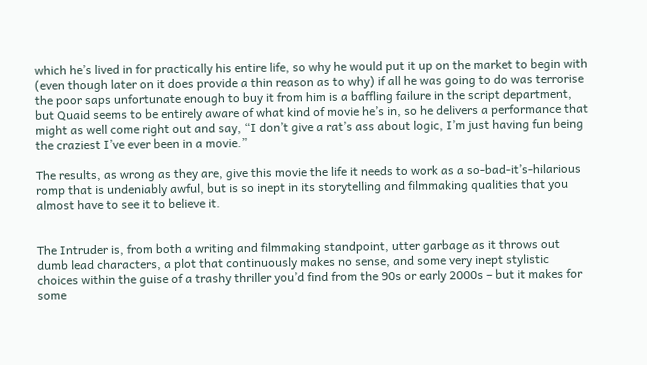which he’s lived in for practically his entire life, so why he would put it up on the market to begin with (even though later on it does provide a thin reason as to why) if all he was going to do was terrorise the poor saps unfortunate enough to buy it from him is a baffling failure in the script department, but Quaid seems to be entirely aware of what kind of movie he’s in, so he delivers a performance that might as well come right out and say, “I don’t give a rat’s ass about logic, I’m just having fun being the craziest I’ve ever been in a movie.”

The results, as wrong as they are, give this movie the life it needs to work as a so-bad-it’s-hilarious romp that is undeniably awful, but is so inept in its storytelling and filmmaking qualities that you almost have to see it to believe it.


The Intruder is, from both a writing and filmmaking standpoint, utter garbage as it throws out dumb lead characters, a plot that continuously makes no sense, and some very inept stylistic choices within the guise of a trashy thriller you’d find from the 90s or early 2000s – but it makes for some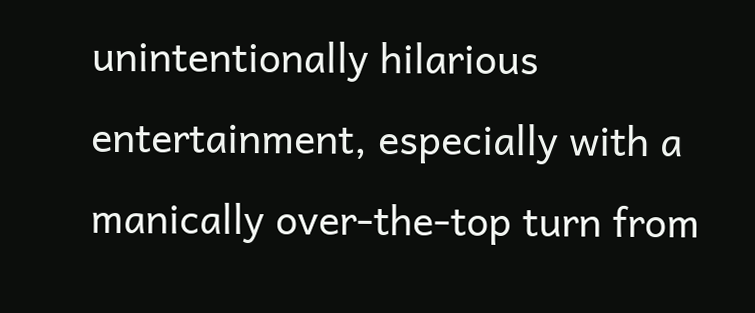unintentionally hilarious entertainment, especially with a manically over-the-top turn from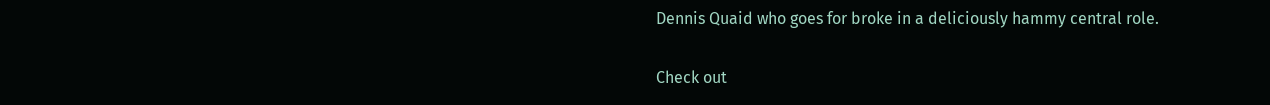Dennis Quaid who goes for broke in a deliciously hammy central role.

Check out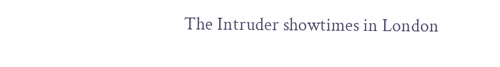The Intruder showtimes in London